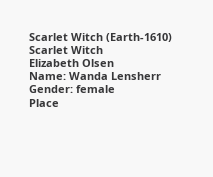Scarlet Witch (Earth-1610)
Scarlet Witch
Elizabeth Olsen
Name: Wanda Lensherr
Gender: female
Place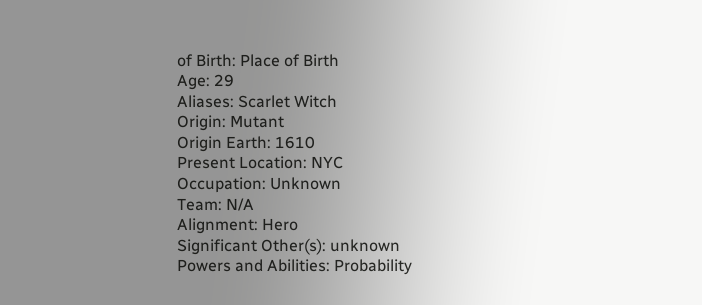of Birth: Place of Birth
Age: 29
Aliases: Scarlet Witch
Origin: Mutant
Origin Earth: 1610
Present Location: NYC
Occupation: Unknown
Team: N/A
Alignment: Hero
Significant Other(s): unknown
Powers and Abilities: Probability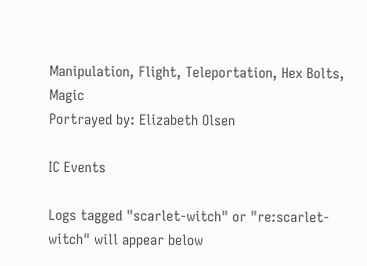Manipulation, Flight, Teleportation, Hex Bolts, Magic
Portrayed by: Elizabeth Olsen

IC Events

Logs tagged "scarlet-witch" or "re:scarlet-witch" will appear below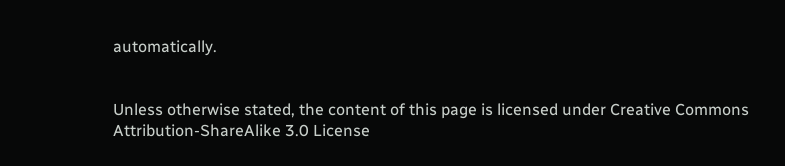automatically.


Unless otherwise stated, the content of this page is licensed under Creative Commons Attribution-ShareAlike 3.0 License